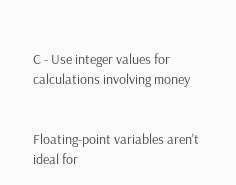C - Use integer values for calculations involving money


Floating-point variables aren't ideal for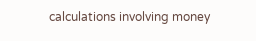calculations involving money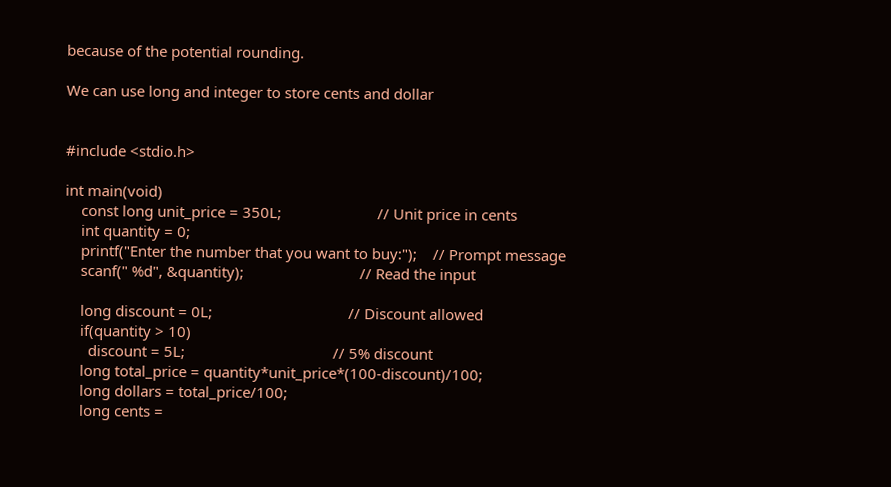because of the potential rounding.

We can use long and integer to store cents and dollar


#include <stdio.h>

int main(void)
    const long unit_price = 350L;                        // Unit price in cents
    int quantity = 0;
    printf("Enter the number that you want to buy:");    // Prompt message
    scanf(" %d", &quantity);                             // Read the input

    long discount = 0L;                                  // Discount allowed
    if(quantity > 10)
      discount = 5L;                                     // 5% discount
    long total_price = quantity*unit_price*(100-discount)/100;
    long dollars = total_price/100;
    long cents =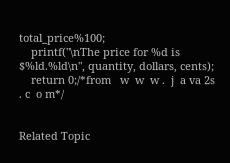total_price%100;
    printf("\nThe price for %d is $%ld.%ld\n", quantity, dollars, cents);
    return 0;/*from   w  w  w .  j  a va 2s . c  o m*/


Related Topic